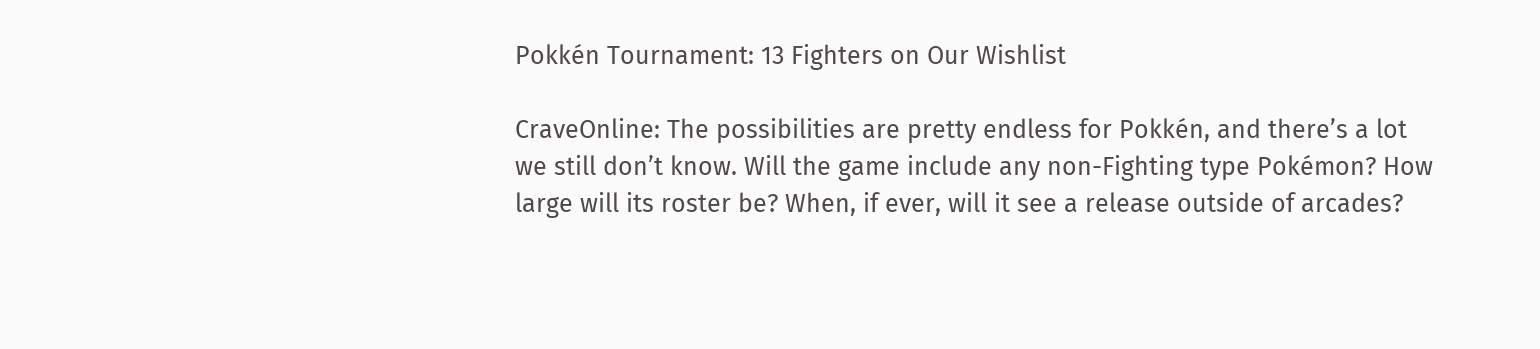Pokkén Tournament: 13 Fighters on Our Wishlist

CraveOnline: The possibilities are pretty endless for Pokkén, and there’s a lot we still don’t know. Will the game include any non-Fighting type Pokémon? How large will its roster be? When, if ever, will it see a release outside of arcades?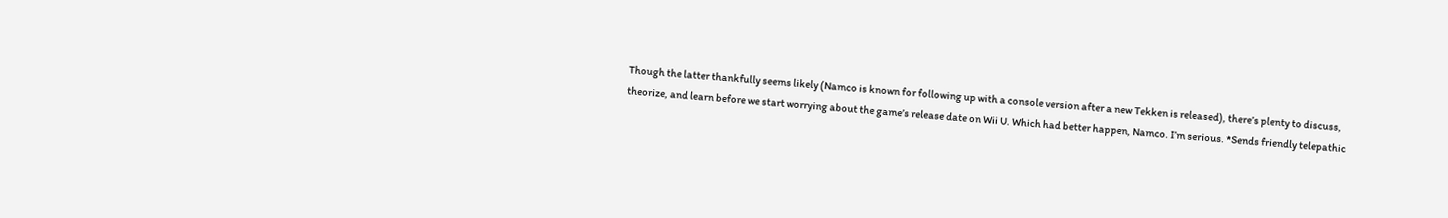Though the latter thankfully seems likely (Namco is known for following up with a console version after a new Tekken is released), there’s plenty to discuss, theorize, and learn before we start worrying about the game’s release date on Wii U. Which had better happen, Namco. I’m serious. *Sends friendly telepathic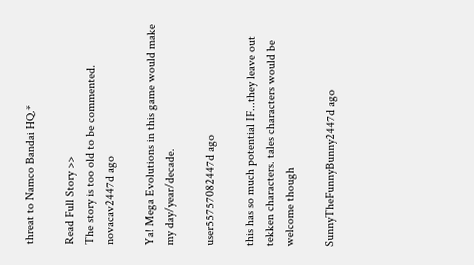threat to Namco Bandai HQ.*

Read Full Story >>
The story is too old to be commented.
novacav2447d ago

Ya! Mega Evolutions in this game would make my day/year/decade.

user55757082447d ago

this has so much potential IF...they leave out tekken characters. tales characters would be welcome though

SunnyTheFunnyBunny2447d ago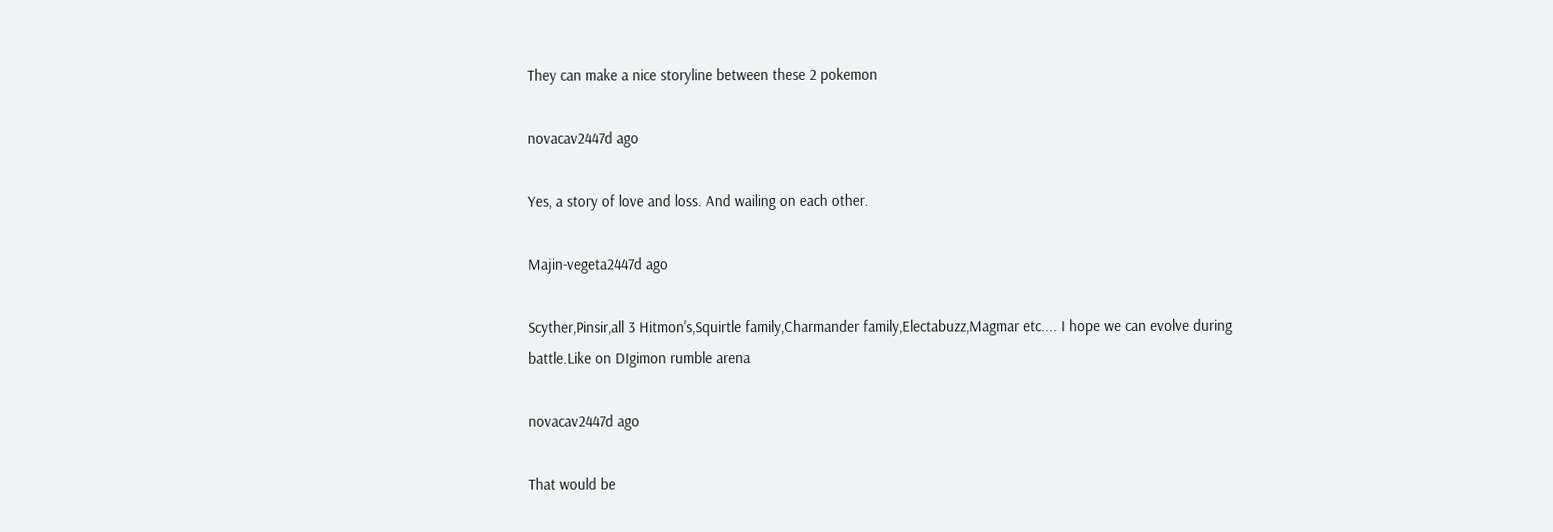They can make a nice storyline between these 2 pokemon

novacav2447d ago

Yes, a story of love and loss. And wailing on each other.

Majin-vegeta2447d ago

Scyther,Pinsir,all 3 Hitmon's,Squirtle family,Charmander family,Electabuzz,Magmar etc.... I hope we can evolve during battle.Like on DIgimon rumble arena

novacav2447d ago

That would be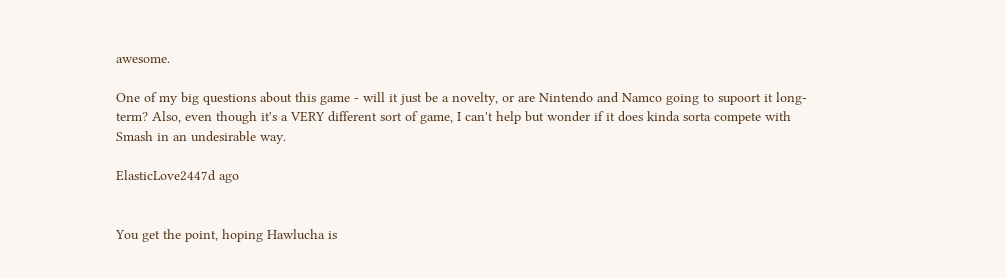awesome.

One of my big questions about this game - will it just be a novelty, or are Nintendo and Namco going to supoort it long-term? Also, even though it's a VERY different sort of game, I can't help but wonder if it does kinda sorta compete with Smash in an undesirable way.

ElasticLove2447d ago


You get the point, hoping Hawlucha is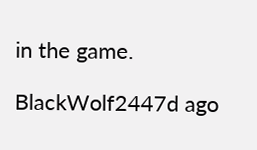in the game.

BlackWolf2447d ago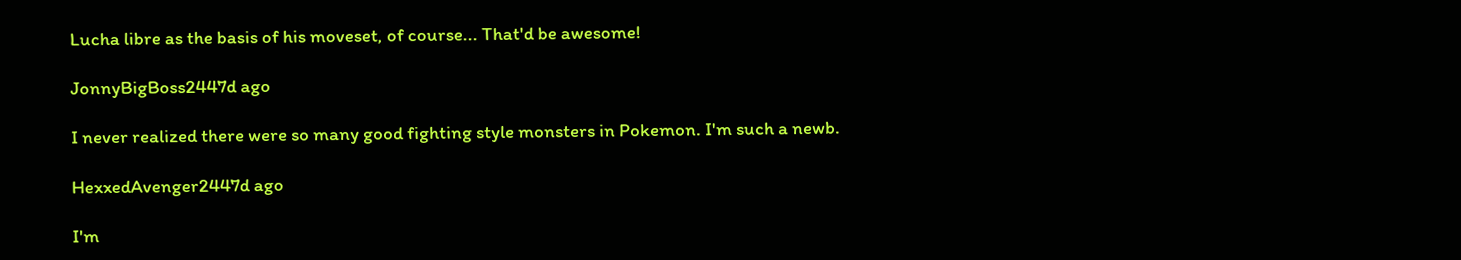Lucha libre as the basis of his moveset, of course... That'd be awesome!

JonnyBigBoss2447d ago

I never realized there were so many good fighting style monsters in Pokemon. I'm such a newb.

HexxedAvenger2447d ago

I'm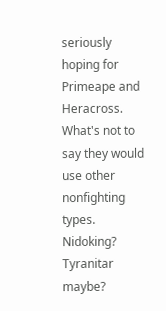seriously hoping for Primeape and Heracross. What's not to say they would use other nonfighting types. Nidoking? Tyranitar maybe?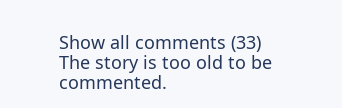Show all comments (33)
The story is too old to be commented.